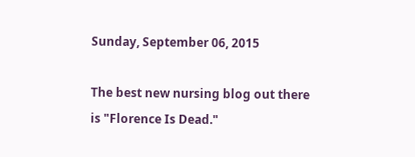Sunday, September 06, 2015

The best new nursing blog out there is "Florence Is Dead."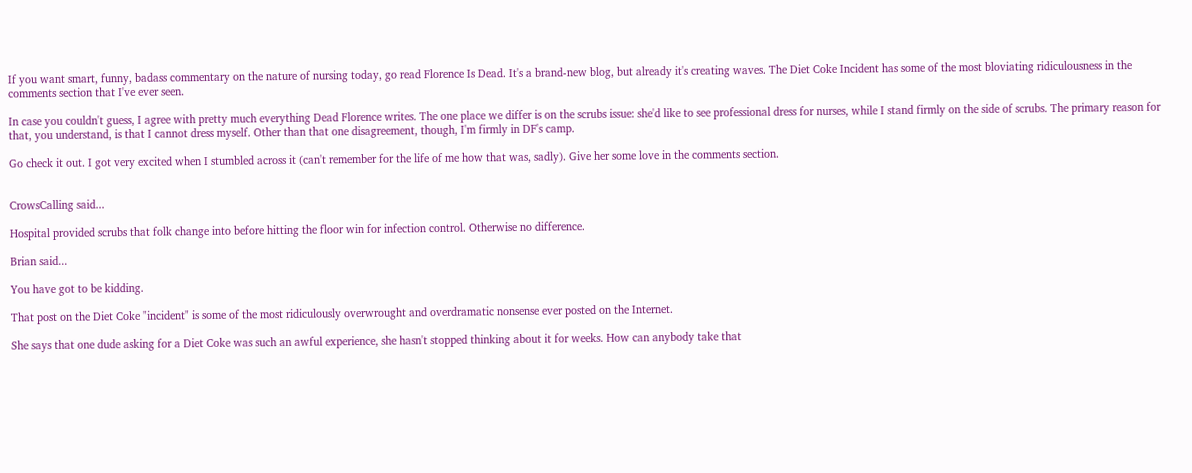If you want smart, funny, badass commentary on the nature of nursing today, go read Florence Is Dead. It's a brand-new blog, but already it's creating waves. The Diet Coke Incident has some of the most bloviating ridiculousness in the comments section that I've ever seen.

In case you couldn't guess, I agree with pretty much everything Dead Florence writes. The one place we differ is on the scrubs issue: she'd like to see professional dress for nurses, while I stand firmly on the side of scrubs. The primary reason for that, you understand, is that I cannot dress myself. Other than that one disagreement, though, I'm firmly in DF's camp.

Go check it out. I got very excited when I stumbled across it (can't remember for the life of me how that was, sadly). Give her some love in the comments section.


CrowsCalling said...

Hospital provided scrubs that folk change into before hitting the floor win for infection control. Otherwise no difference.

Brian said...

You have got to be kidding.

That post on the Diet Coke "incident" is some of the most ridiculously overwrought and overdramatic nonsense ever posted on the Internet.

She says that one dude asking for a Diet Coke was such an awful experience, she hasn't stopped thinking about it for weeks. How can anybody take that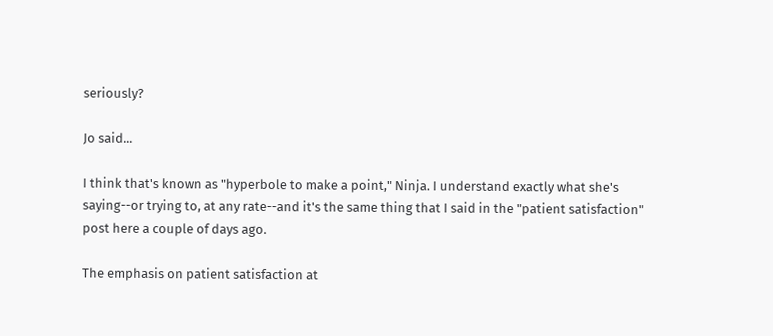seriously?

Jo said...

I think that's known as "hyperbole to make a point," Ninja. I understand exactly what she's saying--or trying to, at any rate--and it's the same thing that I said in the "patient satisfaction" post here a couple of days ago.

The emphasis on patient satisfaction at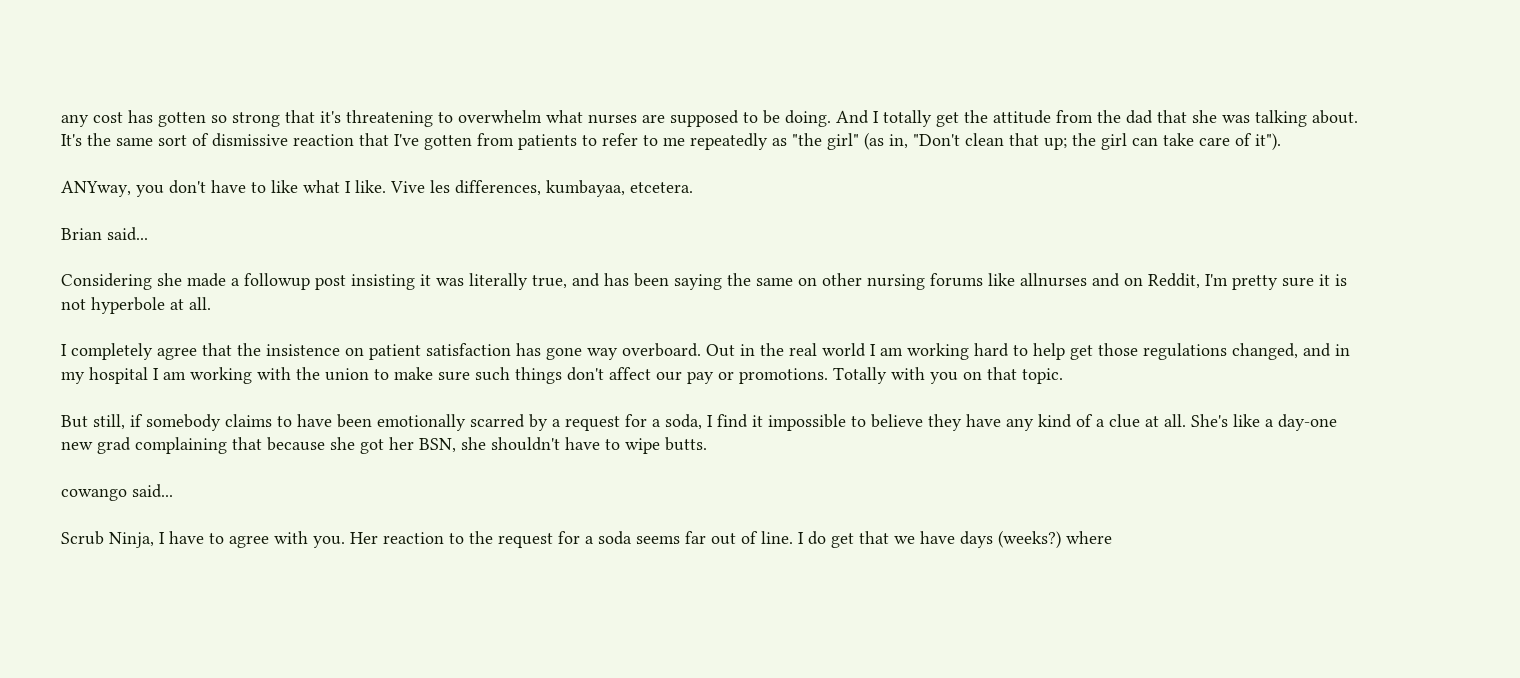any cost has gotten so strong that it's threatening to overwhelm what nurses are supposed to be doing. And I totally get the attitude from the dad that she was talking about. It's the same sort of dismissive reaction that I've gotten from patients to refer to me repeatedly as "the girl" (as in, "Don't clean that up; the girl can take care of it").

ANYway, you don't have to like what I like. Vive les differences, kumbayaa, etcetera.

Brian said...

Considering she made a followup post insisting it was literally true, and has been saying the same on other nursing forums like allnurses and on Reddit, I'm pretty sure it is not hyperbole at all.

I completely agree that the insistence on patient satisfaction has gone way overboard. Out in the real world I am working hard to help get those regulations changed, and in my hospital I am working with the union to make sure such things don't affect our pay or promotions. Totally with you on that topic.

But still, if somebody claims to have been emotionally scarred by a request for a soda, I find it impossible to believe they have any kind of a clue at all. She's like a day-one new grad complaining that because she got her BSN, she shouldn't have to wipe butts.

cowango said...

Scrub Ninja, I have to agree with you. Her reaction to the request for a soda seems far out of line. I do get that we have days (weeks?) where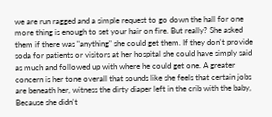we are run ragged and a simple request to go down the hall for one more thing is enough to set your hair on fire. But really? She asked them if there was "anything" she could get them. If they don't provide soda for patients or visitors at her hospital she could have simply said as much and followed up with where he could get one. A greater concern is her tone overall that sounds like she feels that certain jobs are beneath her, witness the dirty diaper left in the crib with the baby, Because she didn't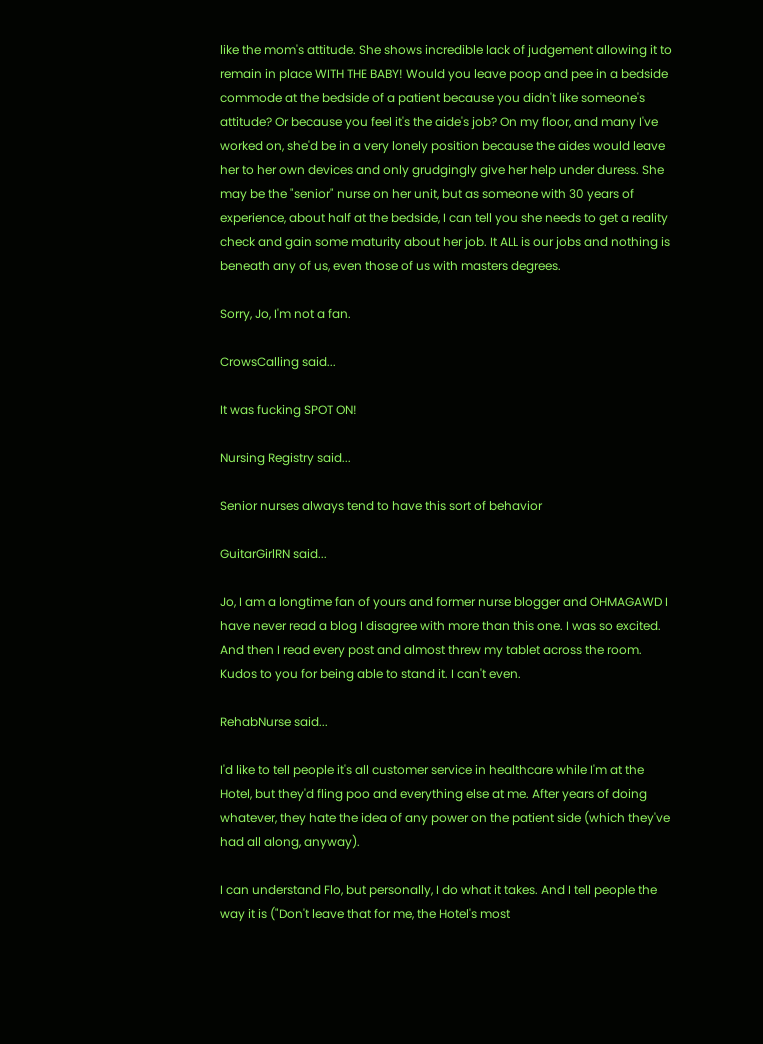like the mom's attitude. She shows incredible lack of judgement allowing it to remain in place WITH THE BABY! Would you leave poop and pee in a bedside commode at the bedside of a patient because you didn't like someone's attitude? Or because you feel it's the aide's job? On my floor, and many I've worked on, she'd be in a very lonely position because the aides would leave her to her own devices and only grudgingly give her help under duress. She may be the "senior" nurse on her unit, but as someone with 30 years of experience, about half at the bedside, I can tell you she needs to get a reality check and gain some maturity about her job. It ALL is our jobs and nothing is beneath any of us, even those of us with masters degrees.

Sorry, Jo, I'm not a fan.

CrowsCalling said...

It was fucking SPOT ON!

Nursing Registry said...

Senior nurses always tend to have this sort of behavior

GuitarGirlRN said...

Jo, I am a longtime fan of yours and former nurse blogger and OHMAGAWD I have never read a blog I disagree with more than this one. I was so excited. And then I read every post and almost threw my tablet across the room. Kudos to you for being able to stand it. I can't even.

RehabNurse said...

I'd like to tell people it's all customer service in healthcare while I'm at the Hotel, but they'd fling poo and everything else at me. After years of doing whatever, they hate the idea of any power on the patient side (which they've had all along, anyway).

I can understand Flo, but personally, I do what it takes. And I tell people the way it is ("Don't leave that for me, the Hotel's most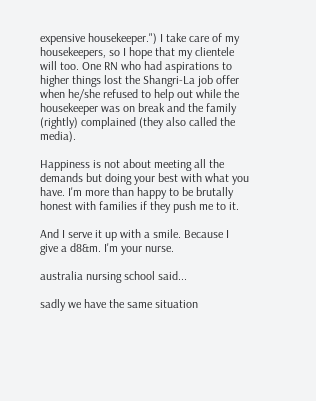expensive housekeeper.") I take care of my housekeepers, so I hope that my clientele will too. One RN who had aspirations to higher things lost the Shangri-La job offer when he/she refused to help out while the housekeeper was on break and the family (rightly) complained (they also called the media).

Happiness is not about meeting all the demands but doing your best with what you have. I'm more than happy to be brutally honest with families if they push me to it.

And I serve it up with a smile. Because I give a d8&m. I'm your nurse.

australia nursing school said...

sadly we have the same situation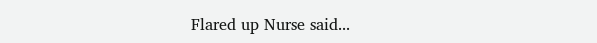Flared up Nurse said...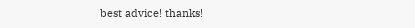best advice! thanks!